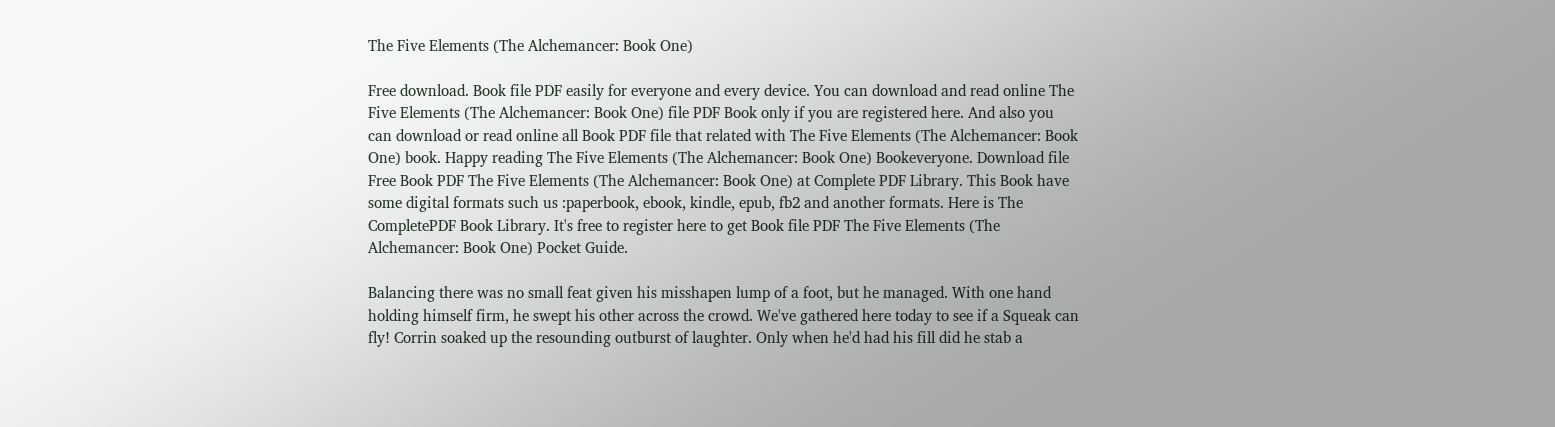The Five Elements (The Alchemancer: Book One)

Free download. Book file PDF easily for everyone and every device. You can download and read online The Five Elements (The Alchemancer: Book One) file PDF Book only if you are registered here. And also you can download or read online all Book PDF file that related with The Five Elements (The Alchemancer: Book One) book. Happy reading The Five Elements (The Alchemancer: Book One) Bookeveryone. Download file Free Book PDF The Five Elements (The Alchemancer: Book One) at Complete PDF Library. This Book have some digital formats such us :paperbook, ebook, kindle, epub, fb2 and another formats. Here is The CompletePDF Book Library. It's free to register here to get Book file PDF The Five Elements (The Alchemancer: Book One) Pocket Guide.

Balancing there was no small feat given his misshapen lump of a foot, but he managed. With one hand holding himself firm, he swept his other across the crowd. We've gathered here today to see if a Squeak can fly! Corrin soaked up the resounding outburst of laughter. Only when he'd had his fill did he stab a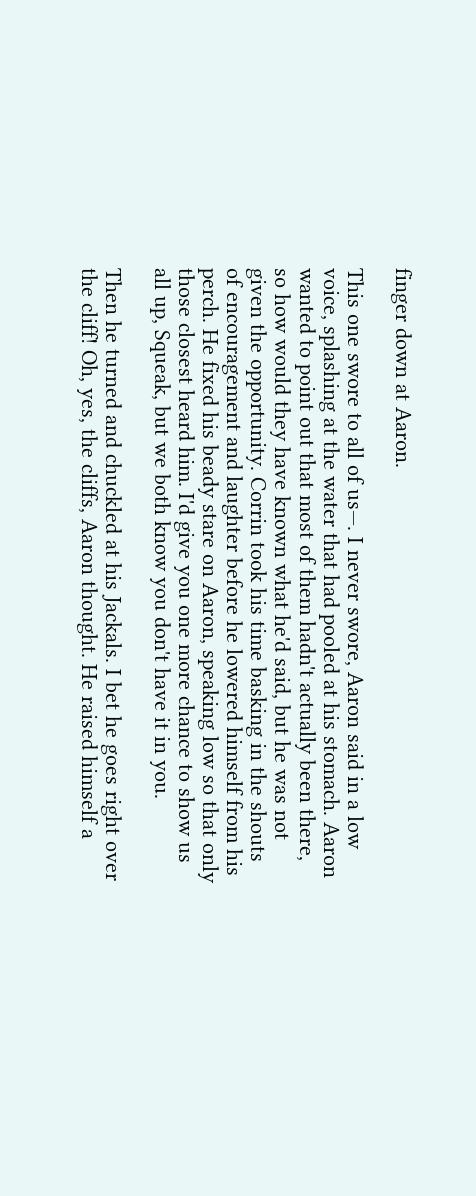finger down at Aaron.

This one swore to all of us—. I never swore, Aaron said in a low voice, splashing at the water that had pooled at his stomach. Aaron wanted to point out that most of them hadn't actually been there, so how would they have known what he'd said, but he was not given the opportunity. Corrin took his time basking in the shouts of encouragement and laughter before he lowered himself from his perch. He fixed his beady stare on Aaron, speaking low so that only those closest heard him. I'd give you one more chance to show us all up, Squeak, but we both know you don't have it in you.

Then he turned and chuckled at his Jackals. I bet he goes right over the cliff! Oh, yes, the cliffs, Aaron thought. He raised himself a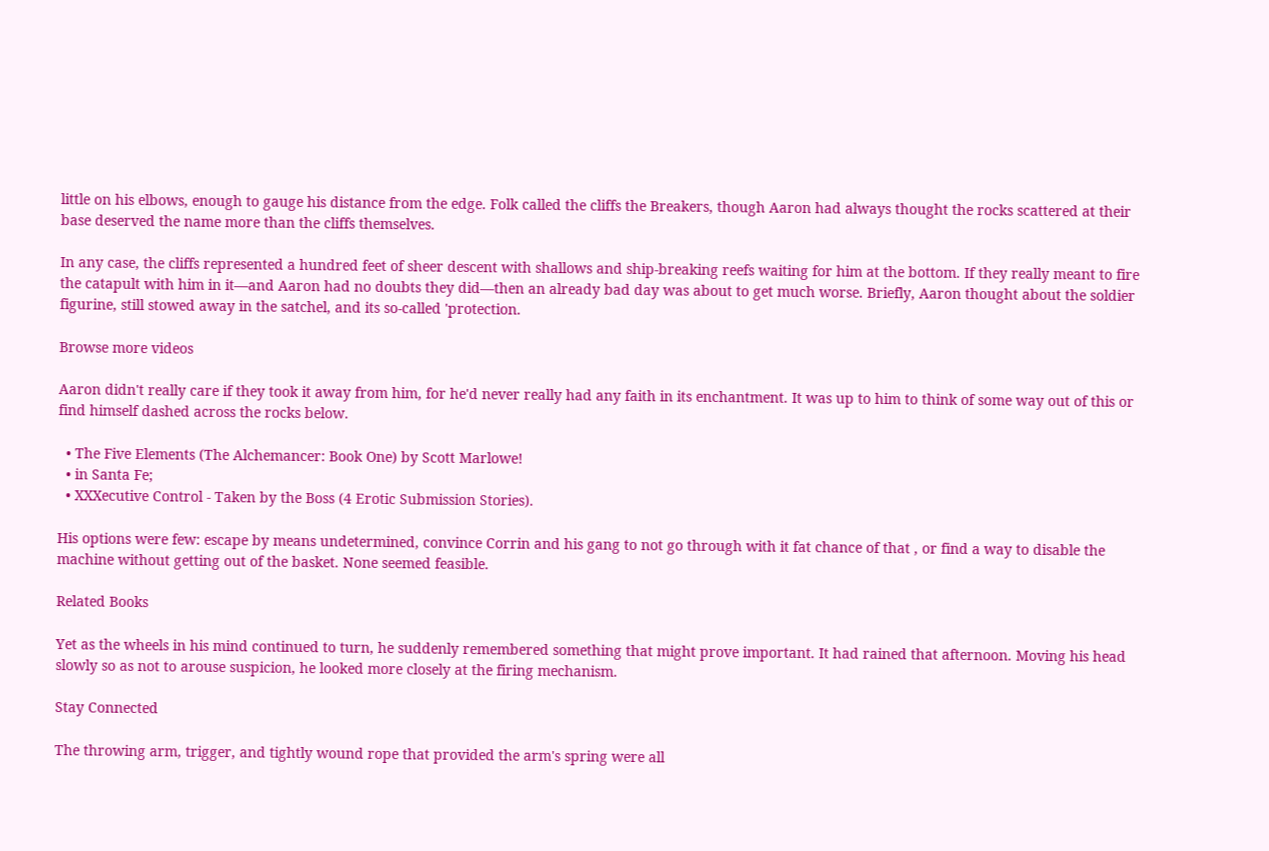little on his elbows, enough to gauge his distance from the edge. Folk called the cliffs the Breakers, though Aaron had always thought the rocks scattered at their base deserved the name more than the cliffs themselves.

In any case, the cliffs represented a hundred feet of sheer descent with shallows and ship-breaking reefs waiting for him at the bottom. If they really meant to fire the catapult with him in it—and Aaron had no doubts they did—then an already bad day was about to get much worse. Briefly, Aaron thought about the soldier figurine, still stowed away in the satchel, and its so-called 'protection.

Browse more videos

Aaron didn't really care if they took it away from him, for he'd never really had any faith in its enchantment. It was up to him to think of some way out of this or find himself dashed across the rocks below.

  • The Five Elements (The Alchemancer: Book One) by Scott Marlowe!
  • in Santa Fe;
  • XXXecutive Control - Taken by the Boss (4 Erotic Submission Stories).

His options were few: escape by means undetermined, convince Corrin and his gang to not go through with it fat chance of that , or find a way to disable the machine without getting out of the basket. None seemed feasible.

Related Books

Yet as the wheels in his mind continued to turn, he suddenly remembered something that might prove important. It had rained that afternoon. Moving his head slowly so as not to arouse suspicion, he looked more closely at the firing mechanism.

Stay Connected

The throwing arm, trigger, and tightly wound rope that provided the arm's spring were all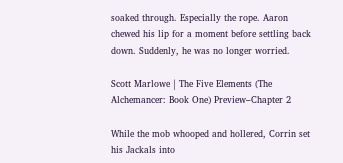soaked through. Especially the rope. Aaron chewed his lip for a moment before settling back down. Suddenly, he was no longer worried.

Scott Marlowe | The Five Elements (The Alchemancer: Book One) Preview–Chapter 2

While the mob whooped and hollered, Corrin set his Jackals into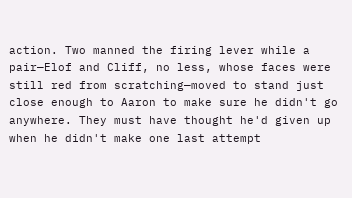action. Two manned the firing lever while a pair—Elof and Cliff, no less, whose faces were still red from scratching—moved to stand just close enough to Aaron to make sure he didn't go anywhere. They must have thought he'd given up when he didn't make one last attempt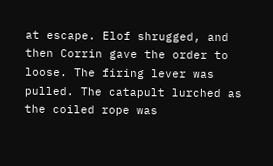at escape. Elof shrugged, and then Corrin gave the order to loose. The firing lever was pulled. The catapult lurched as the coiled rope was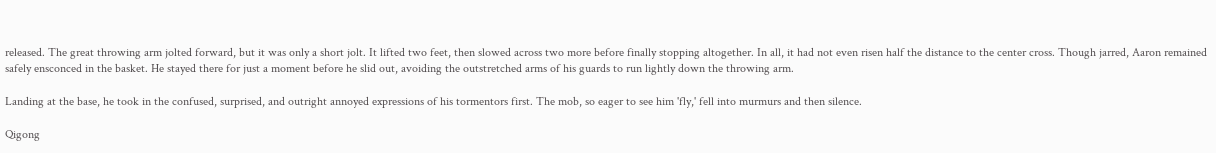released. The great throwing arm jolted forward, but it was only a short jolt. It lifted two feet, then slowed across two more before finally stopping altogether. In all, it had not even risen half the distance to the center cross. Though jarred, Aaron remained safely ensconced in the basket. He stayed there for just a moment before he slid out, avoiding the outstretched arms of his guards to run lightly down the throwing arm.

Landing at the base, he took in the confused, surprised, and outright annoyed expressions of his tormentors first. The mob, so eager to see him 'fly,' fell into murmurs and then silence.

Qigong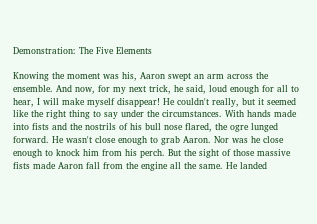Demonstration: The Five Elements

Knowing the moment was his, Aaron swept an arm across the ensemble. And now, for my next trick, he said, loud enough for all to hear, I will make myself disappear! He couldn't really, but it seemed like the right thing to say under the circumstances. With hands made into fists and the nostrils of his bull nose flared, the ogre lunged forward. He wasn't close enough to grab Aaron. Nor was he close enough to knock him from his perch. But the sight of those massive fists made Aaron fall from the engine all the same. He landed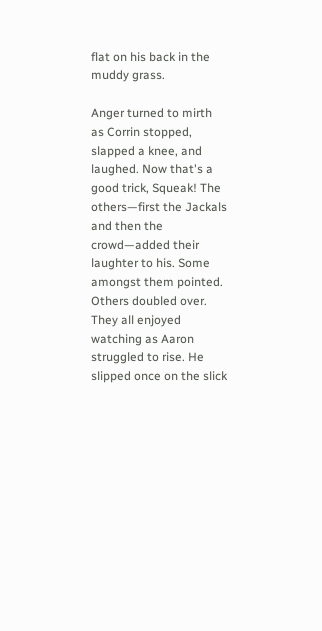flat on his back in the muddy grass.

Anger turned to mirth as Corrin stopped, slapped a knee, and laughed. Now that's a good trick, Squeak! The others—first the Jackals and then the crowd—added their laughter to his. Some amongst them pointed. Others doubled over. They all enjoyed watching as Aaron struggled to rise. He slipped once on the slick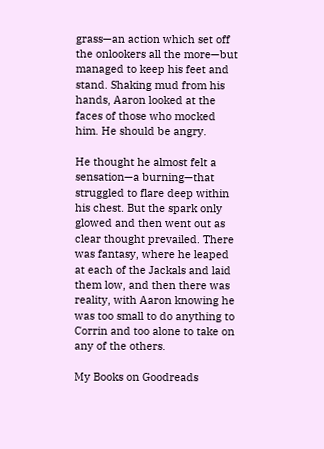grass—an action which set off the onlookers all the more—but managed to keep his feet and stand. Shaking mud from his hands, Aaron looked at the faces of those who mocked him. He should be angry.

He thought he almost felt a sensation—a burning—that struggled to flare deep within his chest. But the spark only glowed and then went out as clear thought prevailed. There was fantasy, where he leaped at each of the Jackals and laid them low, and then there was reality, with Aaron knowing he was too small to do anything to Corrin and too alone to take on any of the others.

My Books on Goodreads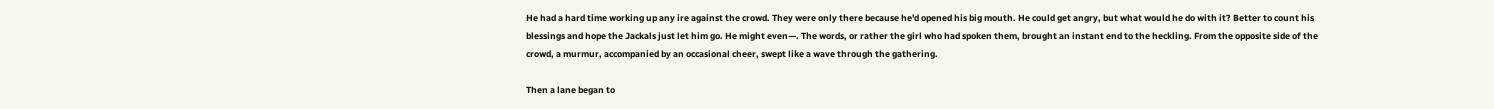He had a hard time working up any ire against the crowd. They were only there because he'd opened his big mouth. He could get angry, but what would he do with it? Better to count his blessings and hope the Jackals just let him go. He might even—. The words, or rather the girl who had spoken them, brought an instant end to the heckling. From the opposite side of the crowd, a murmur, accompanied by an occasional cheer, swept like a wave through the gathering.

Then a lane began to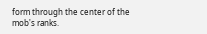form through the center of the mob's ranks.